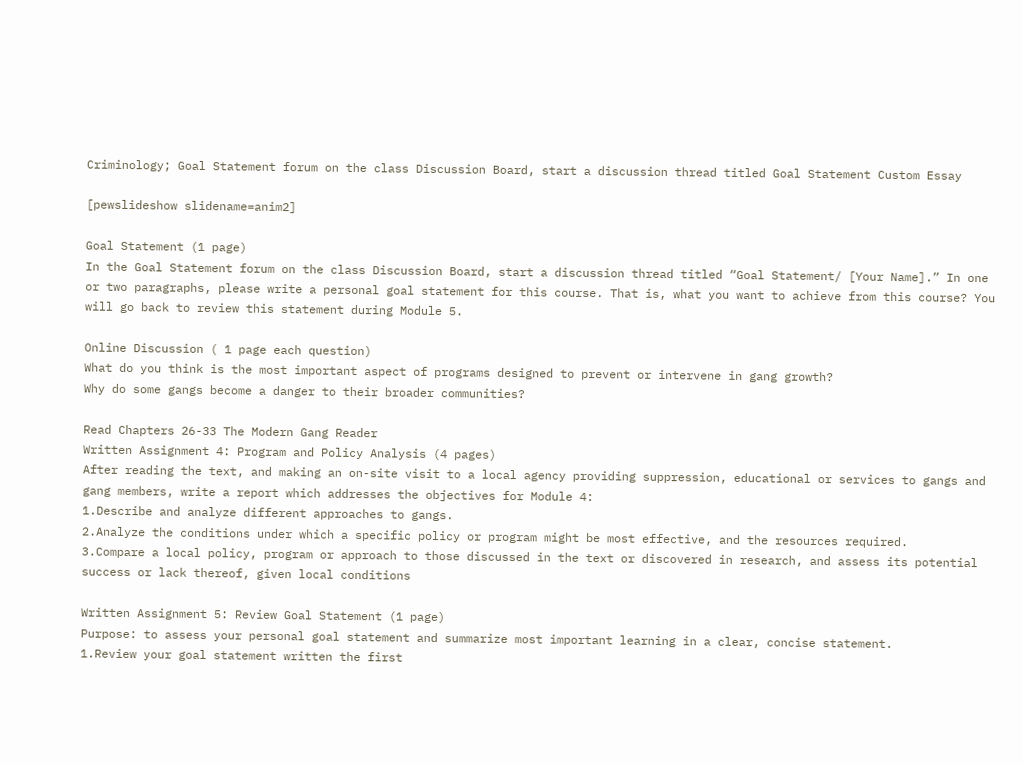Criminology; Goal Statement forum on the class Discussion Board, start a discussion thread titled Goal Statement Custom Essay

[pewslideshow slidename=anim2]

Goal Statement (1 page)
In the Goal Statement forum on the class Discussion Board, start a discussion thread titled “Goal Statement/ [Your Name].” In one or two paragraphs, please write a personal goal statement for this course. That is, what you want to achieve from this course? You will go back to review this statement during Module 5.

Online Discussion ( 1 page each question)
What do you think is the most important aspect of programs designed to prevent or intervene in gang growth?
Why do some gangs become a danger to their broader communities?

Read Chapters 26-33 The Modern Gang Reader
Written Assignment 4: Program and Policy Analysis (4 pages)
After reading the text, and making an on-site visit to a local agency providing suppression, educational or services to gangs and gang members, write a report which addresses the objectives for Module 4:
1.Describe and analyze different approaches to gangs.
2.Analyze the conditions under which a specific policy or program might be most effective, and the resources required.
3.Compare a local policy, program or approach to those discussed in the text or discovered in research, and assess its potential success or lack thereof, given local conditions

Written Assignment 5: Review Goal Statement (1 page)
Purpose: to assess your personal goal statement and summarize most important learning in a clear, concise statement.
1.Review your goal statement written the first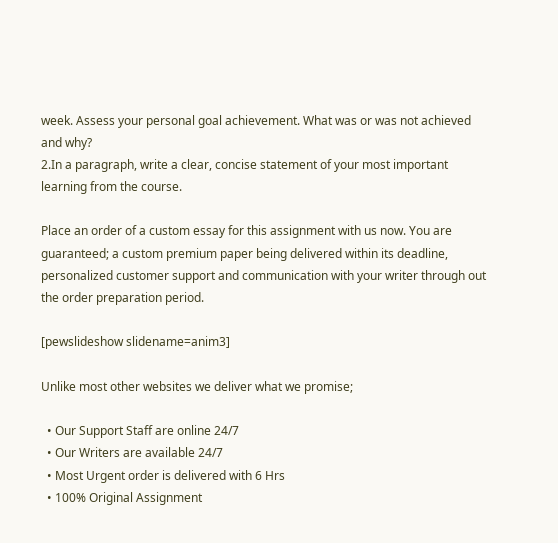week. Assess your personal goal achievement. What was or was not achieved and why?
2.In a paragraph, write a clear, concise statement of your most important learning from the course.

Place an order of a custom essay for this assignment with us now. You are guaranteed; a custom premium paper being delivered within its deadline, personalized customer support and communication with your writer through out the order preparation period.

[pewslideshow slidename=anim3]

Unlike most other websites we deliver what we promise;

  • Our Support Staff are online 24/7
  • Our Writers are available 24/7
  • Most Urgent order is delivered with 6 Hrs
  • 100% Original Assignment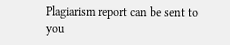Plagiarism report can be sent to you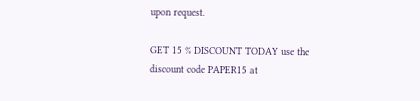upon request.

GET 15 % DISCOUNT TODAY use the discount code PAPER15 at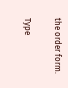the order form.

Type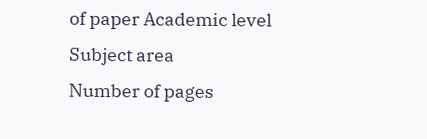of paper Academic level Subject area
Number of pages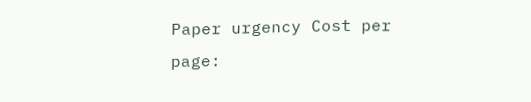Paper urgency Cost per page: